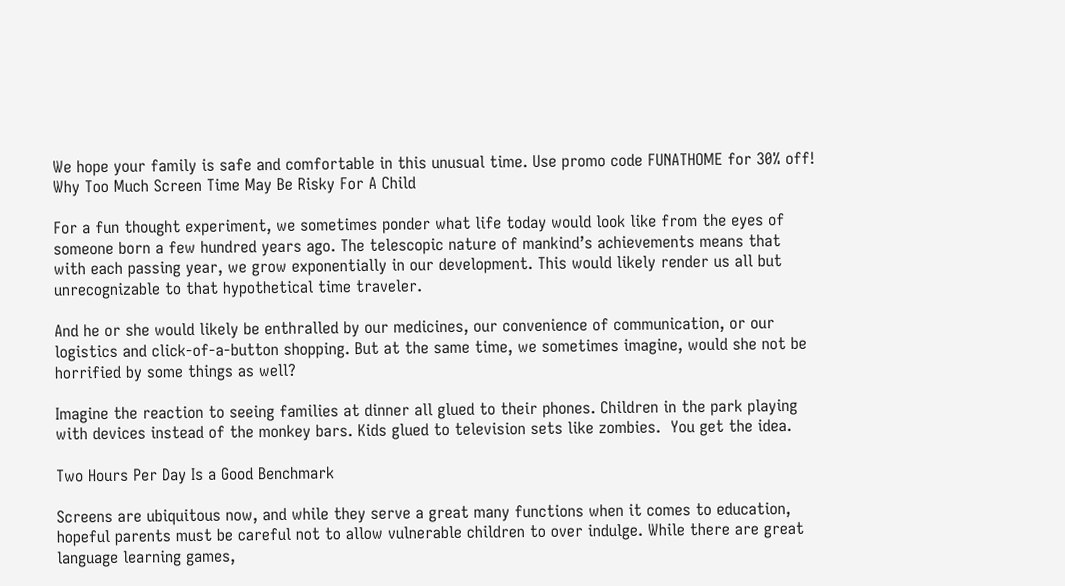We hope your family is safe and comfortable in this unusual time. Use promo code FUNATHOME for 30% off!
Why Too Much Screen Time May Be Risky For A Child

For a fun thought experiment, we sometimes ponder what life today would look like from the eyes of someone born a few hundred years ago. The telescopic nature of mankind’s achievements means that with each passing year, we grow exponentially in our development. This would likely render us all but unrecognizable to that hypothetical time traveler.

And he or she would likely be enthralled by our medicines, our convenience of communication, or our logistics and click-of-a-button shopping. But at the same time, we sometimes imagine, would she not be horrified by some things as well?

Imagine the reaction to seeing families at dinner all glued to their phones. Children in the park playing with devices instead of the monkey bars. Kids glued to television sets like zombies.  You get the idea.

Two Hours Per Day Is a Good Benchmark

Screens are ubiquitous now, and while they serve a great many functions when it comes to education, hopeful parents must be careful not to allow vulnerable children to over indulge. While there are great language learning games,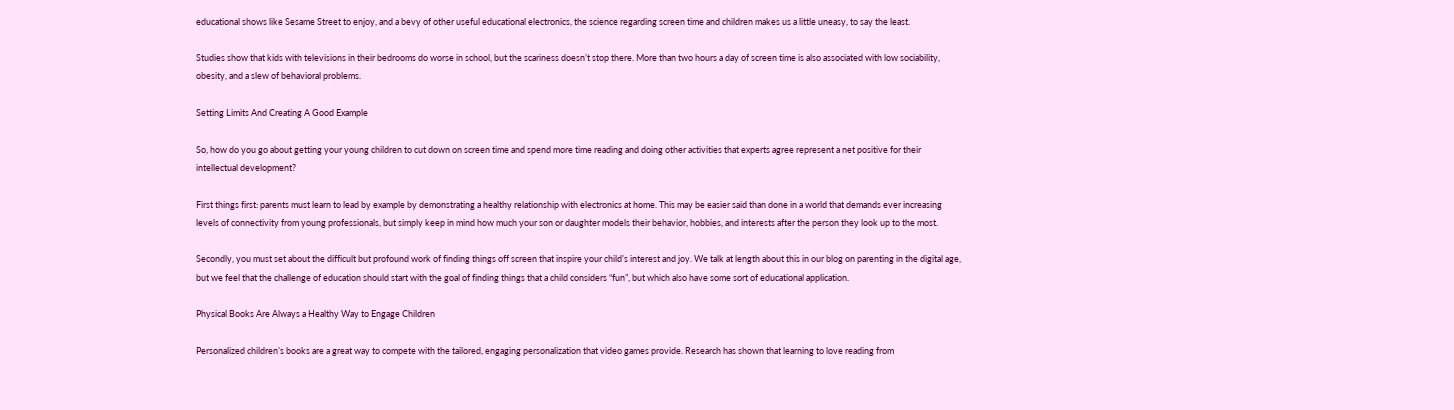educational shows like Sesame Street to enjoy, and a bevy of other useful educational electronics, the science regarding screen time and children makes us a little uneasy, to say the least.

Studies show that kids with televisions in their bedrooms do worse in school, but the scariness doesn’t stop there. More than two hours a day of screen time is also associated with low sociability, obesity, and a slew of behavioral problems.

Setting Limits And Creating A Good Example

So, how do you go about getting your young children to cut down on screen time and spend more time reading and doing other activities that experts agree represent a net positive for their intellectual development?

First things first: parents must learn to lead by example by demonstrating a healthy relationship with electronics at home. This may be easier said than done in a world that demands ever increasing levels of connectivity from young professionals, but simply keep in mind how much your son or daughter models their behavior, hobbies, and interests after the person they look up to the most.

Secondly, you must set about the difficult but profound work of finding things off screen that inspire your child’s interest and joy. We talk at length about this in our blog on parenting in the digital age, but we feel that the challenge of education should start with the goal of finding things that a child considers “fun”, but which also have some sort of educational application.

Physical Books Are Always a Healthy Way to Engage Children

Personalized children’s books are a great way to compete with the tailored, engaging personalization that video games provide. Research has shown that learning to love reading from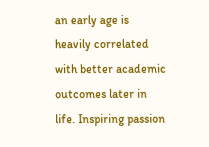an early age is heavily correlated with better academic outcomes later in life. Inspiring passion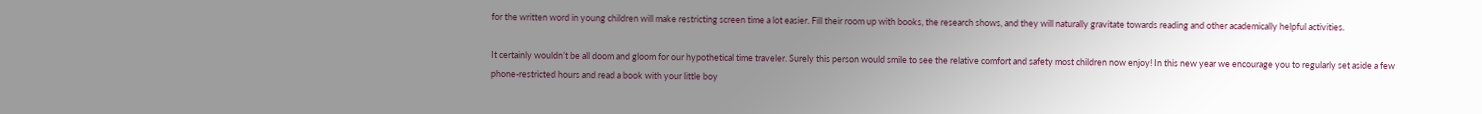for the written word in young children will make restricting screen time a lot easier. Fill their room up with books, the research shows, and they will naturally gravitate towards reading and other academically helpful activities.

It certainly wouldn’t be all doom and gloom for our hypothetical time traveler. Surely this person would smile to see the relative comfort and safety most children now enjoy! In this new year we encourage you to regularly set aside a few phone-restricted hours and read a book with your little boy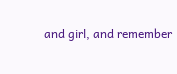and girl, and remember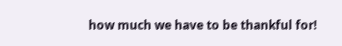how much we have to be thankful for!